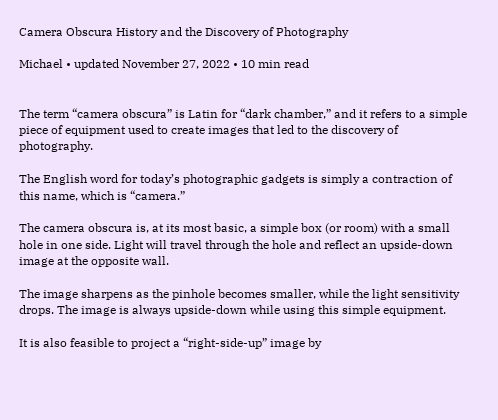Camera Obscura History and the Discovery of Photography

Michael • updated November 27, 2022 • 10 min read


The term “camera obscura” is Latin for “dark chamber,” and it refers to a simple piece of equipment used to create images that led to the discovery of photography.

The English word for today’s photographic gadgets is simply a contraction of this name, which is “camera.”

The camera obscura is, at its most basic, a simple box (or room) with a small hole in one side. Light will travel through the hole and reflect an upside-down image at the opposite wall.

The image sharpens as the pinhole becomes smaller, while the light sensitivity drops. The image is always upside-down while using this simple equipment.

It is also feasible to project a “right-side-up” image by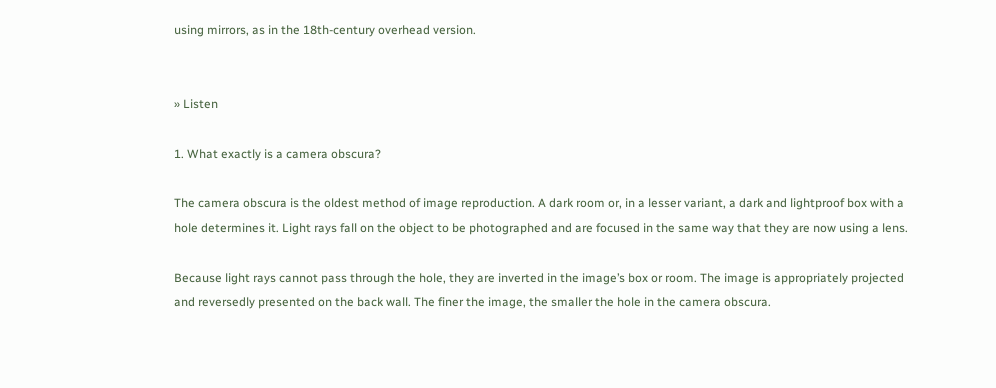using mirrors, as in the 18th-century overhead version.


» Listen

1. What exactly is a camera obscura?

The camera obscura is the oldest method of image reproduction. A dark room or, in a lesser variant, a dark and lightproof box with a hole determines it. Light rays fall on the object to be photographed and are focused in the same way that they are now using a lens.

Because light rays cannot pass through the hole, they are inverted in the image’s box or room. The image is appropriately projected and reversedly presented on the back wall. The finer the image, the smaller the hole in the camera obscura.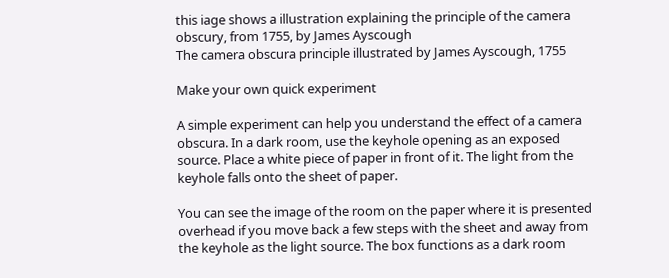this iage shows a illustration explaining the principle of the camera obscury, from 1755, by James Ayscough
The camera obscura principle illustrated by James Ayscough, 1755

Make your own quick experiment

A simple experiment can help you understand the effect of a camera obscura. In a dark room, use the keyhole opening as an exposed source. Place a white piece of paper in front of it. The light from the keyhole falls onto the sheet of paper.

You can see the image of the room on the paper where it is presented overhead if you move back a few steps with the sheet and away from the keyhole as the light source. The box functions as a dark room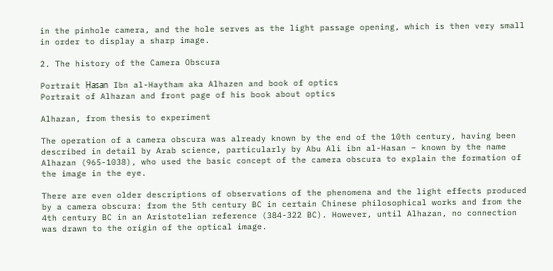in the pinhole camera, and the hole serves as the light passage opening, which is then very small in order to display a sharp image.

2. The history of the Camera Obscura

Portrait Ḥasan Ibn al-Haytham aka Alhazen and book of optics
Portrait of Alhazan and front page of his book about optics

Alhazan, from thesis to experiment

The operation of a camera obscura was already known by the end of the 10th century, having been described in detail by Arab science, particularly by Abu Ali ibn al-Hasan – known by the name Alhazan (965-1038), who used the basic concept of the camera obscura to explain the formation of the image in the eye.

There are even older descriptions of observations of the phenomena and the light effects produced by a camera obscura: from the 5th century BC in certain Chinese philosophical works and from the 4th century BC in an Aristotelian reference (384-322 BC). However, until Alhazan, no connection was drawn to the origin of the optical image.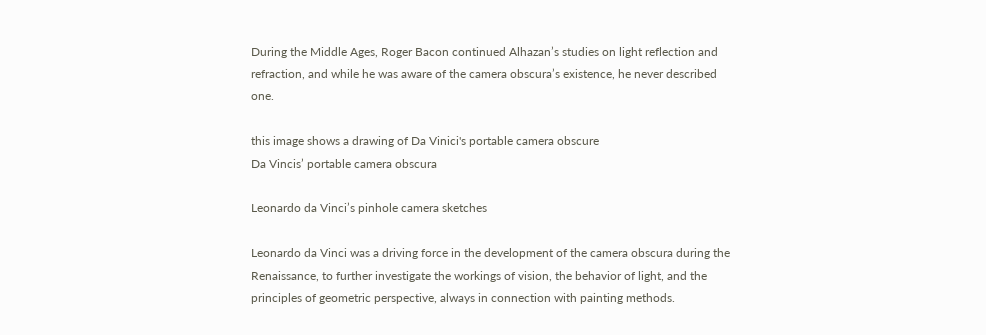During the Middle Ages, Roger Bacon continued Alhazan’s studies on light reflection and refraction, and while he was aware of the camera obscura’s existence, he never described one.

this image shows a drawing of Da Vinici's portable camera obscure
Da Vincis’ portable camera obscura

Leonardo da Vinci’s pinhole camera sketches

Leonardo da Vinci was a driving force in the development of the camera obscura during the Renaissance, to further investigate the workings of vision, the behavior of light, and the principles of geometric perspective, always in connection with painting methods.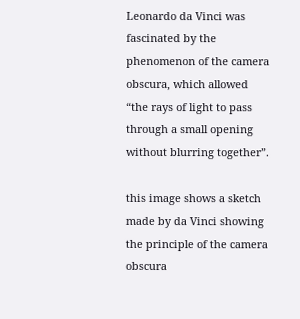Leonardo da Vinci was fascinated by the phenomenon of the camera obscura, which allowed “the rays of light to pass through a small opening without blurring together”.

this image shows a sketch made by da Vinci showing the principle of the camera obscura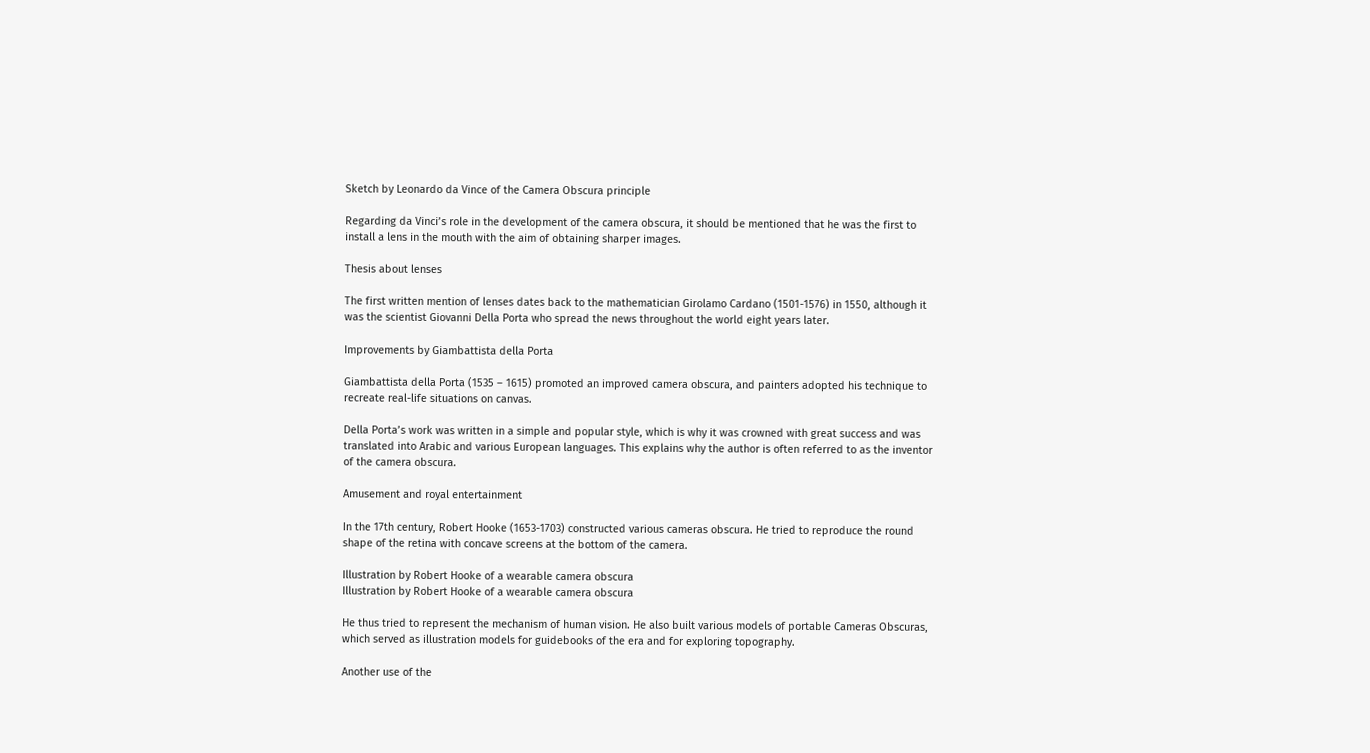Sketch by Leonardo da Vince of the Camera Obscura principle

Regarding da Vinci’s role in the development of the camera obscura, it should be mentioned that he was the first to install a lens in the mouth with the aim of obtaining sharper images.

Thesis about lenses

The first written mention of lenses dates back to the mathematician Girolamo Cardano (1501-1576) in 1550, although it was the scientist Giovanni Della Porta who spread the news throughout the world eight years later.

Improvements by Giambattista della Porta

Giambattista della Porta (1535 – 1615) promoted an improved camera obscura, and painters adopted his technique to recreate real-life situations on canvas.

Della Porta’s work was written in a simple and popular style, which is why it was crowned with great success and was translated into Arabic and various European languages. This explains why the author is often referred to as the inventor of the camera obscura.

Amusement and royal entertainment

In the 17th century, Robert Hooke (1653-1703) constructed various cameras obscura. He tried to reproduce the round shape of the retina with concave screens at the bottom of the camera.

Illustration by Robert Hooke of a wearable camera obscura
Illustration by Robert Hooke of a wearable camera obscura

He thus tried to represent the mechanism of human vision. He also built various models of portable Cameras Obscuras, which served as illustration models for guidebooks of the era and for exploring topography.

Another use of the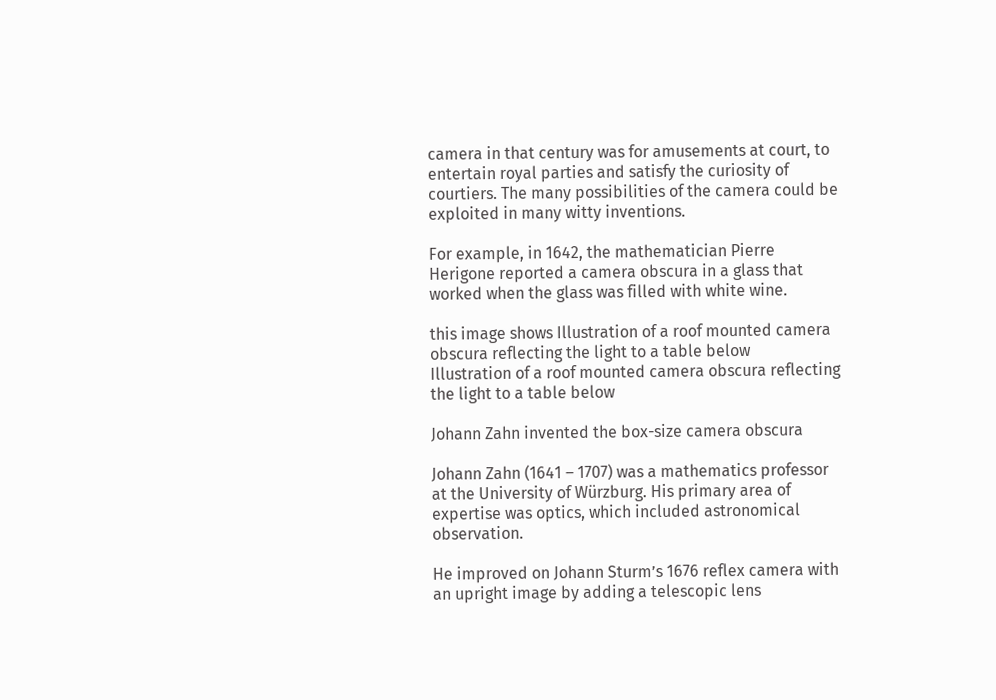camera in that century was for amusements at court, to entertain royal parties and satisfy the curiosity of courtiers. The many possibilities of the camera could be exploited in many witty inventions.

For example, in 1642, the mathematician Pierre Herigone reported a camera obscura in a glass that worked when the glass was filled with white wine.

this image shows Illustration of a roof mounted camera obscura reflecting the light to a table below
Illustration of a roof mounted camera obscura reflecting the light to a table below

Johann Zahn invented the box-size camera obscura

Johann Zahn (1641 – 1707) was a mathematics professor at the University of Würzburg. His primary area of expertise was optics, which included astronomical observation.

He improved on Johann Sturm’s 1676 reflex camera with an upright image by adding a telescopic lens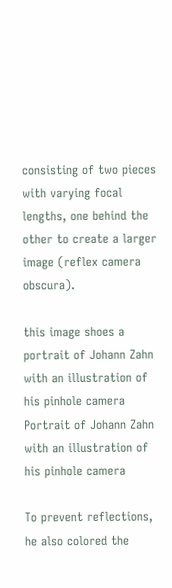consisting of two pieces with varying focal lengths, one behind the other to create a larger image (reflex camera obscura).

this image shoes a portrait of Johann Zahn with an illustration of his pinhole camera
Portrait of Johann Zahn with an illustration of his pinhole camera

To prevent reflections, he also colored the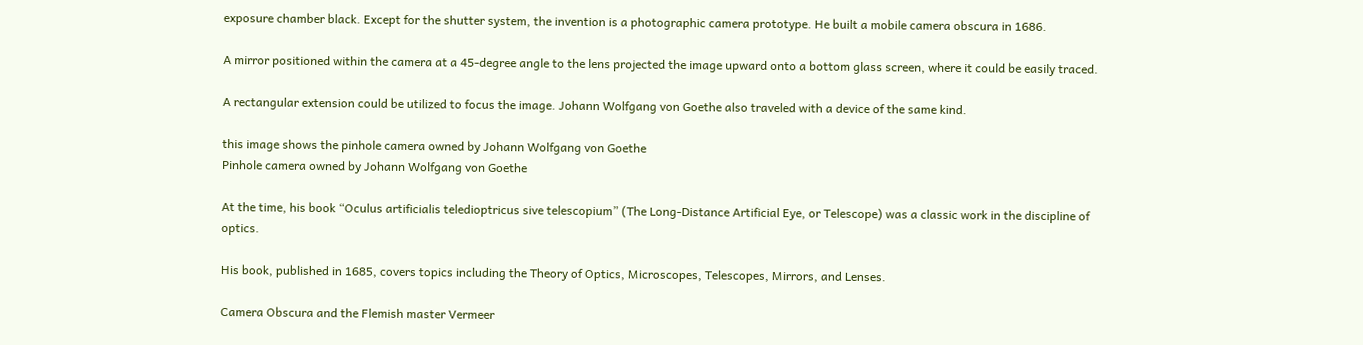exposure chamber black. Except for the shutter system, the invention is a photographic camera prototype. He built a mobile camera obscura in 1686.

A mirror positioned within the camera at a 45-degree angle to the lens projected the image upward onto a bottom glass screen, where it could be easily traced.

A rectangular extension could be utilized to focus the image. Johann Wolfgang von Goethe also traveled with a device of the same kind.

this image shows the pinhole camera owned by Johann Wolfgang von Goethe
Pinhole camera owned by Johann Wolfgang von Goethe

At the time, his book “Oculus artificialis teledioptricus sive telescopium” (The Long-Distance Artificial Eye, or Telescope) was a classic work in the discipline of optics.

His book, published in 1685, covers topics including the Theory of Optics, Microscopes, Telescopes, Mirrors, and Lenses.

Camera Obscura and the Flemish master Vermeer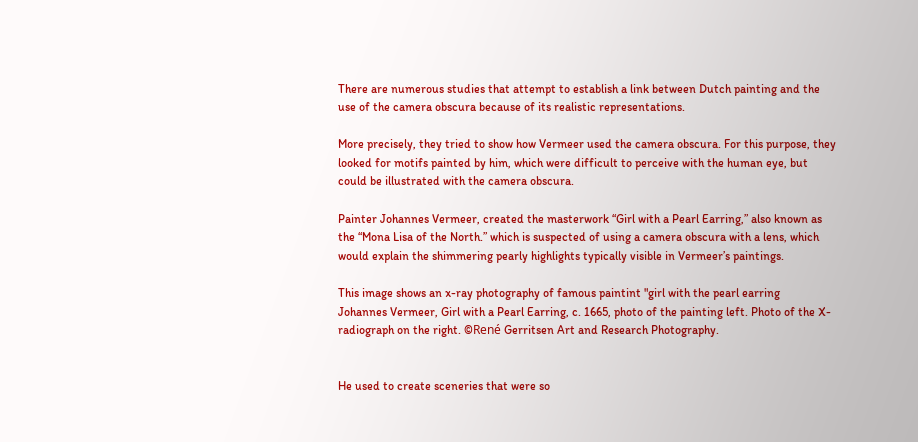There are numerous studies that attempt to establish a link between Dutch painting and the use of the camera obscura because of its realistic representations.

More precisely, they tried to show how Vermeer used the camera obscura. For this purpose, they looked for motifs painted by him, which were difficult to perceive with the human eye, but could be illustrated with the camera obscura.

Painter Johannes Vermeer, created the masterwork “Girl with a Pearl Earring,” also known as the “Mona Lisa of the North.” which is suspected of using a camera obscura with a lens, which would explain the shimmering pearly highlights typically visible in Vermeer’s paintings.

This image shows an x-ray photography of famous paintint "girl with the pearl earring
Johannes Vermeer, Girl with a Pearl Earring, c. 1665, photo of the painting left. Photo of the X-radiograph on the right. ©René Gerritsen Art and Research Photography.


He used to create sceneries that were so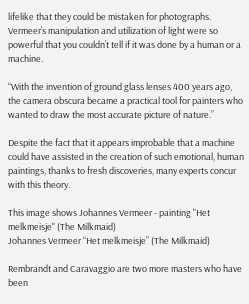lifelike that they could be mistaken for photographs. Vermeer’s manipulation and utilization of light were so powerful that you couldn’t tell if it was done by a human or a machine.

“With the invention of ground glass lenses 400 years ago, the camera obscura became a practical tool for painters who wanted to draw the most accurate picture of nature.”

Despite the fact that it appears improbable that a machine could have assisted in the creation of such emotional, human paintings, thanks to fresh discoveries, many experts concur with this theory.

This image shows Johannes Vermeer - painting "Het melkmeisje" (The Milkmaid)
Johannes Vermeer “Het melkmeisje” (The Milkmaid)

Rembrandt and Caravaggio are two more masters who have been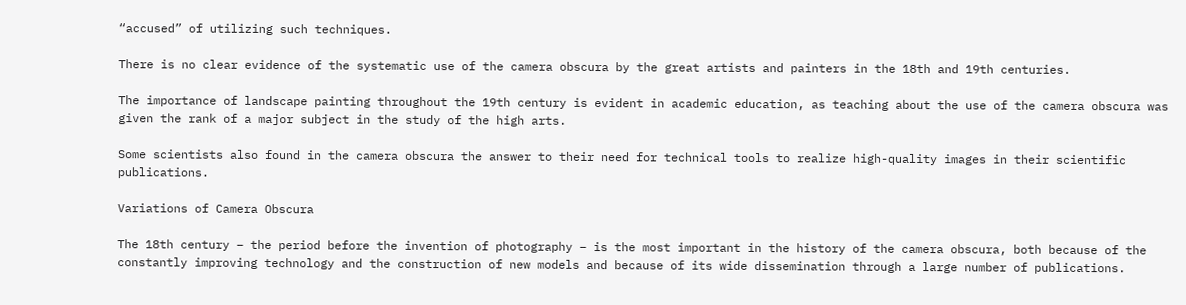“accused” of utilizing such techniques.

There is no clear evidence of the systematic use of the camera obscura by the great artists and painters in the 18th and 19th centuries.

The importance of landscape painting throughout the 19th century is evident in academic education, as teaching about the use of the camera obscura was given the rank of a major subject in the study of the high arts.

Some scientists also found in the camera obscura the answer to their need for technical tools to realize high-quality images in their scientific publications.

Variations of Camera Obscura

The 18th century – the period before the invention of photography – is the most important in the history of the camera obscura, both because of the constantly improving technology and the construction of new models and because of its wide dissemination through a large number of publications.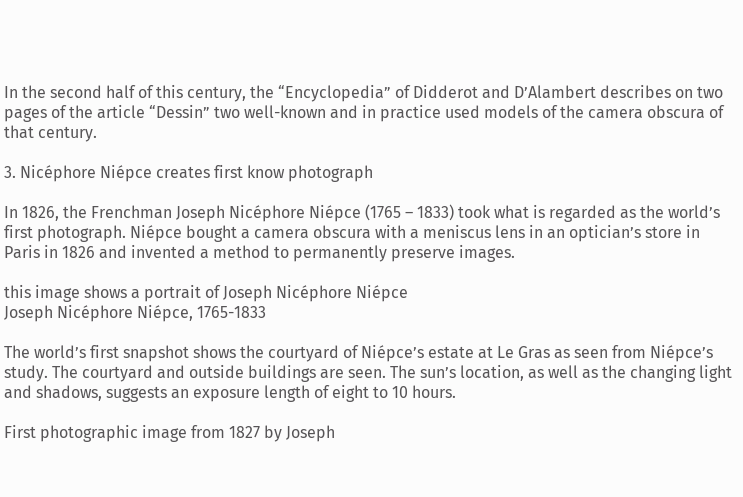In the second half of this century, the “Encyclopedia” of Didderot and D’Alambert describes on two pages of the article “Dessin” two well-known and in practice used models of the camera obscura of that century.

3. Nicéphore Niépce creates first know photograph

In 1826, the Frenchman Joseph Nicéphore Niépce (1765 – 1833) took what is regarded as the world’s first photograph. Niépce bought a camera obscura with a meniscus lens in an optician’s store in Paris in 1826 and invented a method to permanently preserve images.

this image shows a portrait of Joseph Nicéphore Niépce
Joseph Nicéphore Niépce, 1765-1833

The world’s first snapshot shows the courtyard of Niépce’s estate at Le Gras as seen from Niépce’s study. The courtyard and outside buildings are seen. The sun’s location, as well as the changing light and shadows, suggests an exposure length of eight to 10 hours.

First photographic image from 1827 by Joseph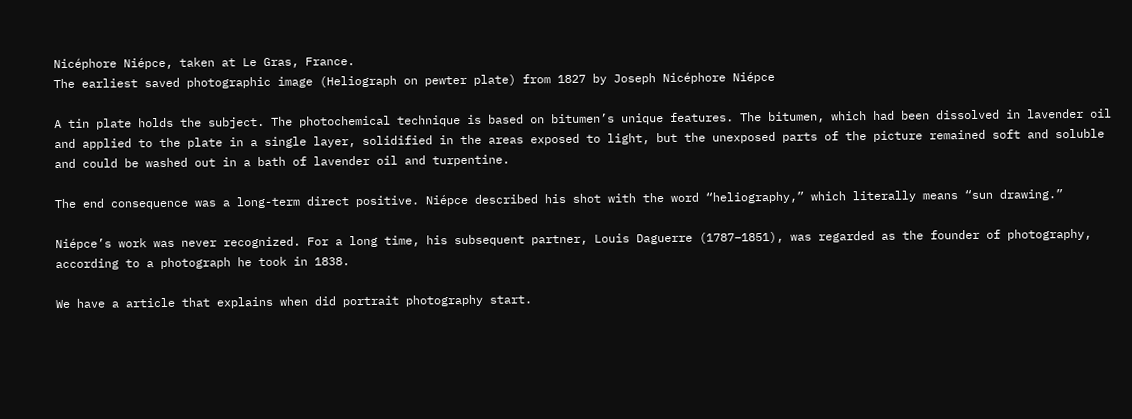Nicéphore Niépce, taken at Le Gras, France.
The earliest saved photographic image (Heliograph on pewter plate) from 1827 by Joseph Nicéphore Niépce

A tin plate holds the subject. The photochemical technique is based on bitumen’s unique features. The bitumen, which had been dissolved in lavender oil and applied to the plate in a single layer, solidified in the areas exposed to light, but the unexposed parts of the picture remained soft and soluble and could be washed out in a bath of lavender oil and turpentine.

The end consequence was a long-term direct positive. Niépce described his shot with the word “heliography,” which literally means “sun drawing.”

Niépce’s work was never recognized. For a long time, his subsequent partner, Louis Daguerre (1787–1851), was regarded as the founder of photography, according to a photograph he took in 1838.

We have a article that explains when did portrait photography start.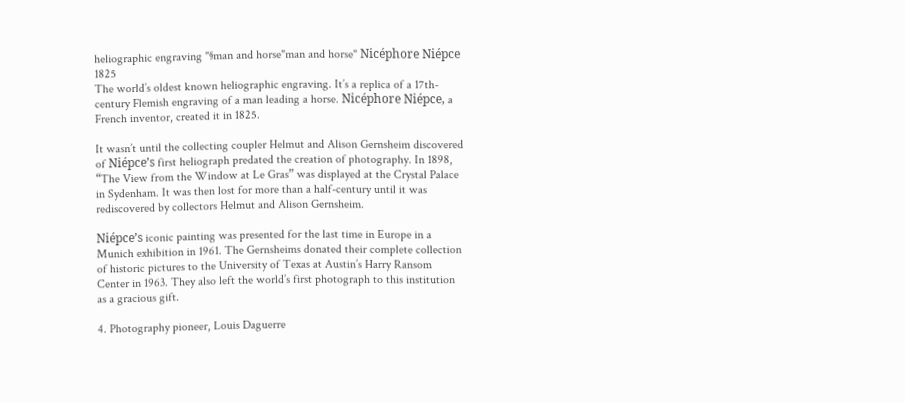heliographic engraving "§man and horse"man and horse" Nicéphore Niépce 1825
The world’s oldest known heliographic engraving. It’s a replica of a 17th-century Flemish engraving of a man leading a horse. Nicéphore Niépce, a French inventor, created it in 1825.

It wasn’t until the collecting coupler Helmut and Alison Gernsheim discovered of Niépce’s first heliograph predated the creation of photography. In 1898, “The View from the Window at Le Gras” was displayed at the Crystal Palace in Sydenham. It was then lost for more than a half-century until it was rediscovered by collectors Helmut and Alison Gernsheim.

Niépce’s iconic painting was presented for the last time in Europe in a Munich exhibition in 1961. The Gernsheims donated their complete collection of historic pictures to the University of Texas at Austin’s Harry Ransom Center in 1963. They also left the world’s first photograph to this institution as a gracious gift.

4. Photography pioneer, Louis Daguerre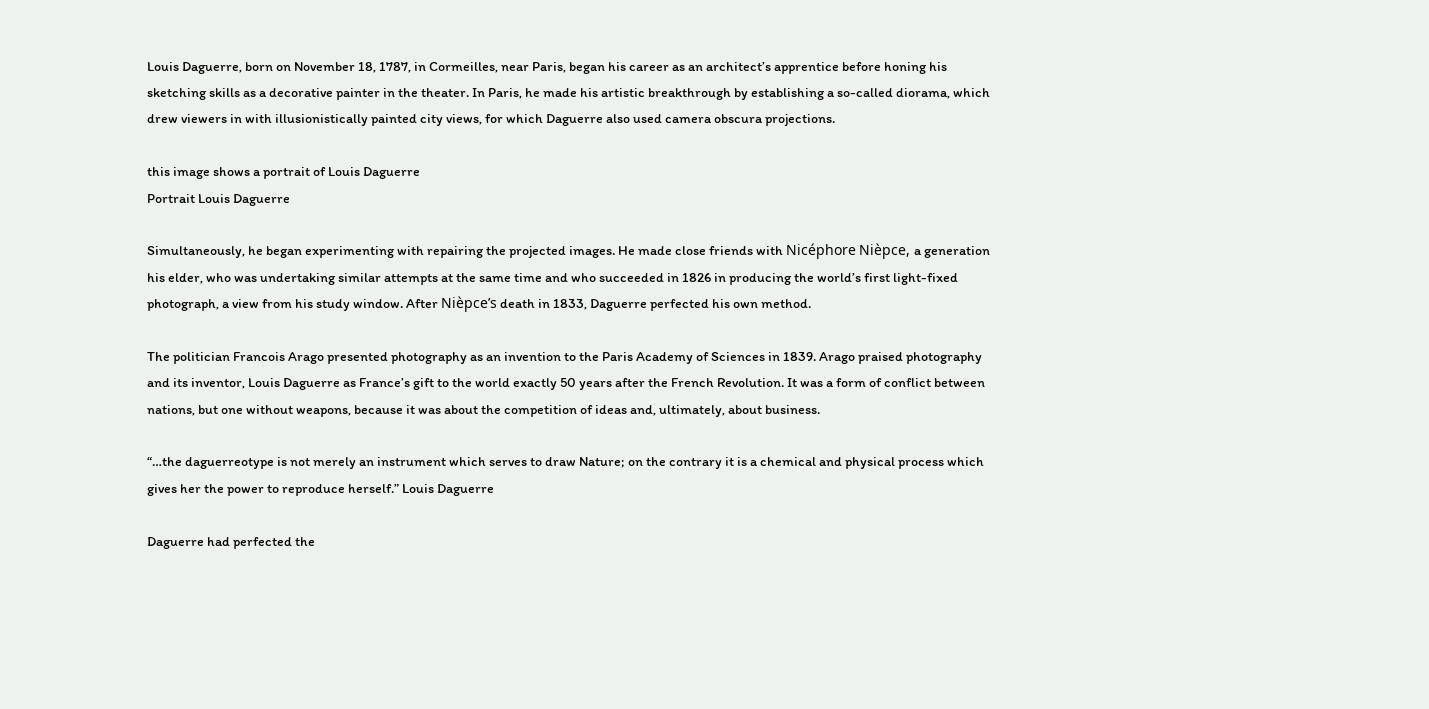Louis Daguerre, born on November 18, 1787, in Cormeilles, near Paris, began his career as an architect’s apprentice before honing his sketching skills as a decorative painter in the theater. In Paris, he made his artistic breakthrough by establishing a so-called diorama, which drew viewers in with illusionistically painted city views, for which Daguerre also used camera obscura projections.

this image shows a portrait of Louis Daguerre
Portrait Louis Daguerre

Simultaneously, he began experimenting with repairing the projected images. He made close friends with Nicéphore Nièpce, a generation his elder, who was undertaking similar attempts at the same time and who succeeded in 1826 in producing the world’s first light-fixed photograph, a view from his study window. After Nièpce’s death in 1833, Daguerre perfected his own method.

The politician Francois Arago presented photography as an invention to the Paris Academy of Sciences in 1839. Arago praised photography and its inventor, Louis Daguerre as France’s gift to the world exactly 50 years after the French Revolution. It was a form of conflict between nations, but one without weapons, because it was about the competition of ideas and, ultimately, about business.

“…the daguerreotype is not merely an instrument which serves to draw Nature; on the contrary it is a chemical and physical process which gives her the power to reproduce herself.” Louis Daguerre

Daguerre had perfected the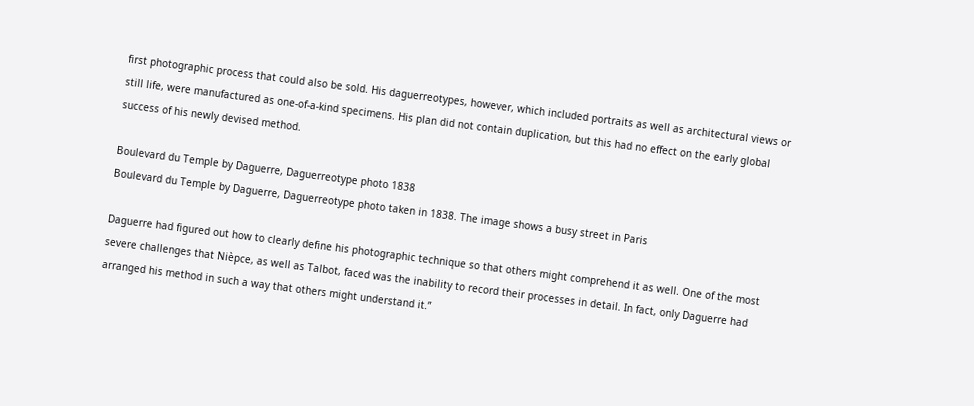first photographic process that could also be sold. His daguerreotypes, however, which included portraits as well as architectural views or still life, were manufactured as one-of-a-kind specimens. His plan did not contain duplication, but this had no effect on the early global success of his newly devised method.

Boulevard du Temple by Daguerre, Daguerreotype photo 1838
Boulevard du Temple by Daguerre, Daguerreotype photo taken in 1838. The image shows a busy street in Paris

Daguerre had figured out how to clearly define his photographic technique so that others might comprehend it as well. One of the most severe challenges that Nièpce, as well as Talbot, faced was the inability to record their processes in detail. In fact, only Daguerre had arranged his method in such a way that others might understand it.”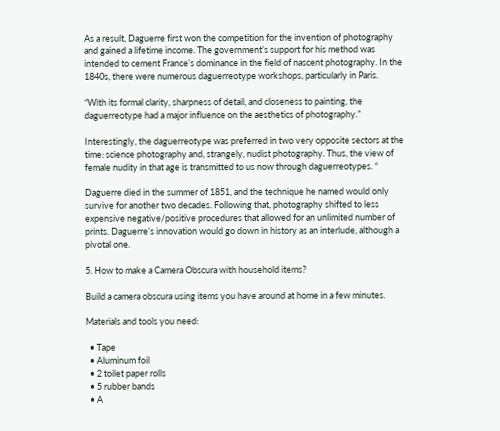As a result, Daguerre first won the competition for the invention of photography and gained a lifetime income. The government’s support for his method was intended to cement France’s dominance in the field of nascent photography. In the 1840s, there were numerous daguerreotype workshops, particularly in Paris.

“With its formal clarity, sharpness of detail, and closeness to painting, the daguerreotype had a major influence on the aesthetics of photography.”

Interestingly, the daguerreotype was preferred in two very opposite sectors at the time: science photography and, strangely, nudist photography. Thus, the view of female nudity in that age is transmitted to us now through daguerreotypes. “

Daguerre died in the summer of 1851, and the technique he named would only survive for another two decades. Following that, photography shifted to less expensive negative/positive procedures that allowed for an unlimited number of prints. Daguerre’s innovation would go down in history as an interlude, although a pivotal one.

5. How to make a Camera Obscura with household items?

Build a camera obscura using items you have around at home in a few minutes.

Materials and tools you need:

  • Tape
  • Aluminum foil
  • 2 toilet paper rolls
  • 5 rubber bands
  • A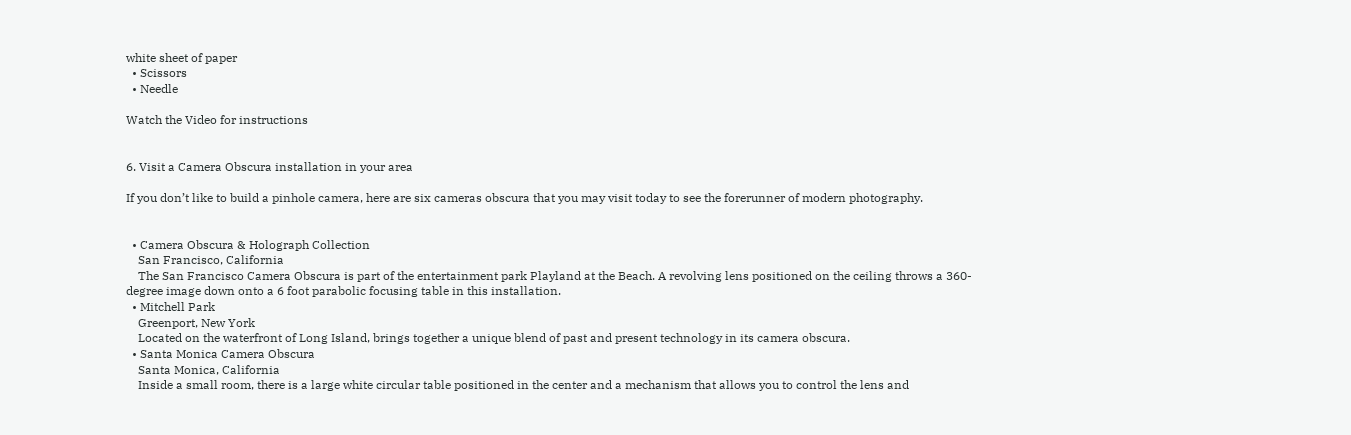white sheet of paper
  • Scissors
  • Needle

Watch the Video for instructions


6. Visit a Camera Obscura installation in your area

If you don’t like to build a pinhole camera, here are six cameras obscura that you may visit today to see the forerunner of modern photography.


  • Camera Obscura & Holograph Collection
    San Francisco, California
    The San Francisco Camera Obscura is part of the entertainment park Playland at the Beach. A revolving lens positioned on the ceiling throws a 360-degree image down onto a 6 foot parabolic focusing table in this installation.
  • Mitchell Park
    Greenport, New York
    Located on the waterfront of Long Island, brings together a unique blend of past and present technology in its camera obscura.
  • Santa Monica Camera Obscura
    Santa Monica, California
    Inside a small room, there is a large white circular table positioned in the center and a mechanism that allows you to control the lens and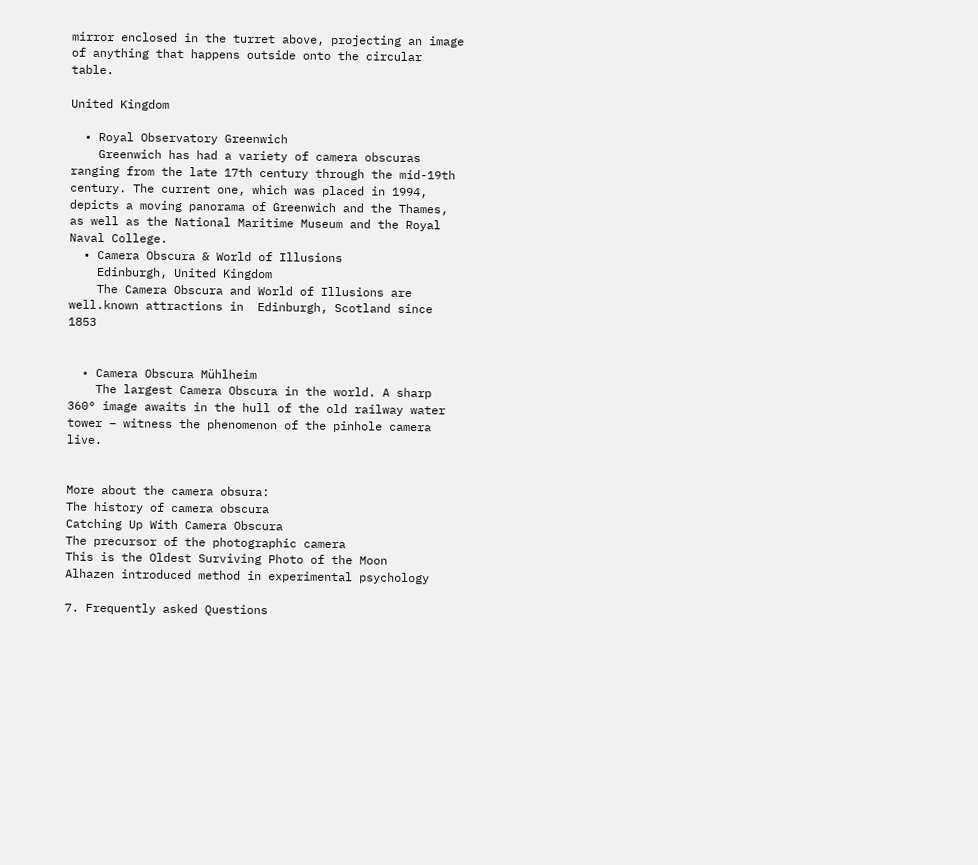mirror enclosed in the turret above, projecting an image of anything that happens outside onto the circular table.

United Kingdom

  • Royal Observatory Greenwich
    Greenwich has had a variety of camera obscuras ranging from the late 17th century through the mid-19th century. The current one, which was placed in 1994, depicts a moving panorama of Greenwich and the Thames, as well as the National Maritime Museum and the Royal Naval College.
  • Camera Obscura & World of Illusions
    Edinburgh, United Kingdom
    The Camera Obscura and World of Illusions are well.known attractions in  Edinburgh, Scotland since 1853


  • Camera Obscura Mühlheim
    The largest Camera Obscura in the world. A sharp 360° image awaits in the hull of the old railway water tower – witness the phenomenon of the pinhole camera live.


More about the camera obsura:
The history of camera obscura
Catching Up With Camera Obscura
The precursor of the photographic camera
This is the Oldest Surviving Photo of the Moon
Alhazen introduced method in experimental psychology

7. Frequently asked Questions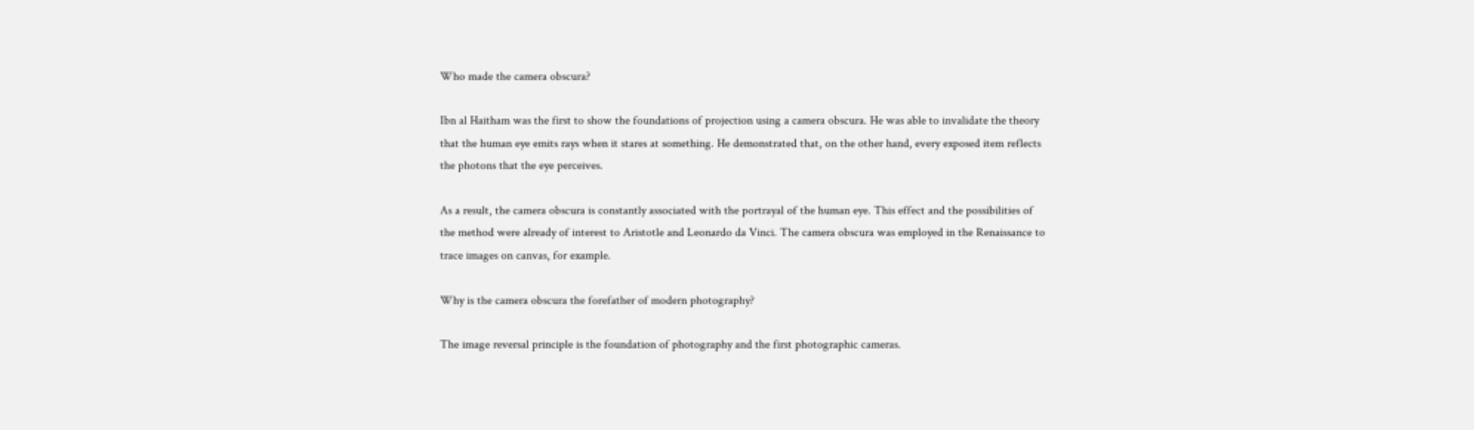Who made the camera obscura?

Ibn al Haitham was the first to show the foundations of projection using a camera obscura. He was able to invalidate the theory that the human eye emits rays when it stares at something. He demonstrated that, on the other hand, every exposed item reflects the photons that the eye perceives.

As a result, the camera obscura is constantly associated with the portrayal of the human eye. This effect and the possibilities of the method were already of interest to Aristotle and Leonardo da Vinci. The camera obscura was employed in the Renaissance to trace images on canvas, for example.

Why is the camera obscura the forefather of modern photography?

The image reversal principle is the foundation of photography and the first photographic cameras.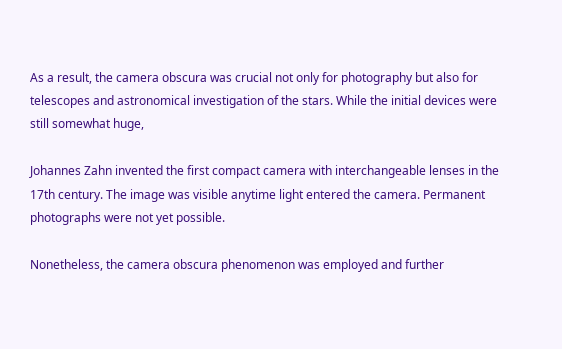As a result, the camera obscura was crucial not only for photography but also for telescopes and astronomical investigation of the stars. While the initial devices were still somewhat huge,

Johannes Zahn invented the first compact camera with interchangeable lenses in the 17th century. The image was visible anytime light entered the camera. Permanent photographs were not yet possible.

Nonetheless, the camera obscura phenomenon was employed and further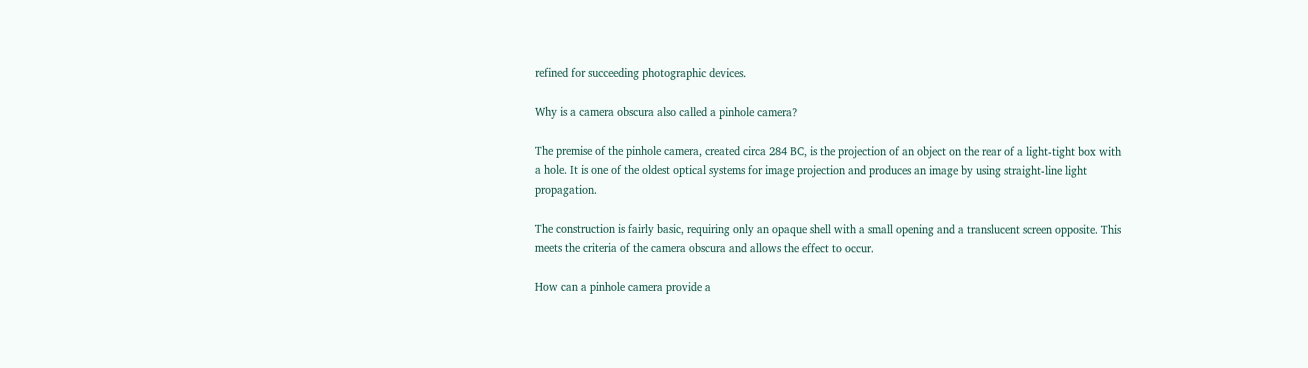refined for succeeding photographic devices.

Why is a camera obscura also called a pinhole camera?

The premise of the pinhole camera, created circa 284 BC, is the projection of an object on the rear of a light-tight box with a hole. It is one of the oldest optical systems for image projection and produces an image by using straight-line light propagation.

The construction is fairly basic, requiring only an opaque shell with a small opening and a translucent screen opposite. This meets the criteria of the camera obscura and allows the effect to occur.

How can a pinhole camera provide a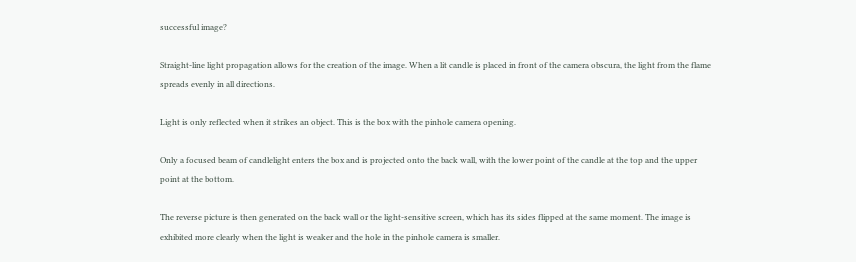successful image?

Straight-line light propagation allows for the creation of the image. When a lit candle is placed in front of the camera obscura, the light from the flame spreads evenly in all directions.

Light is only reflected when it strikes an object. This is the box with the pinhole camera opening.

Only a focused beam of candlelight enters the box and is projected onto the back wall, with the lower point of the candle at the top and the upper point at the bottom.

The reverse picture is then generated on the back wall or the light-sensitive screen, which has its sides flipped at the same moment. The image is exhibited more clearly when the light is weaker and the hole in the pinhole camera is smaller.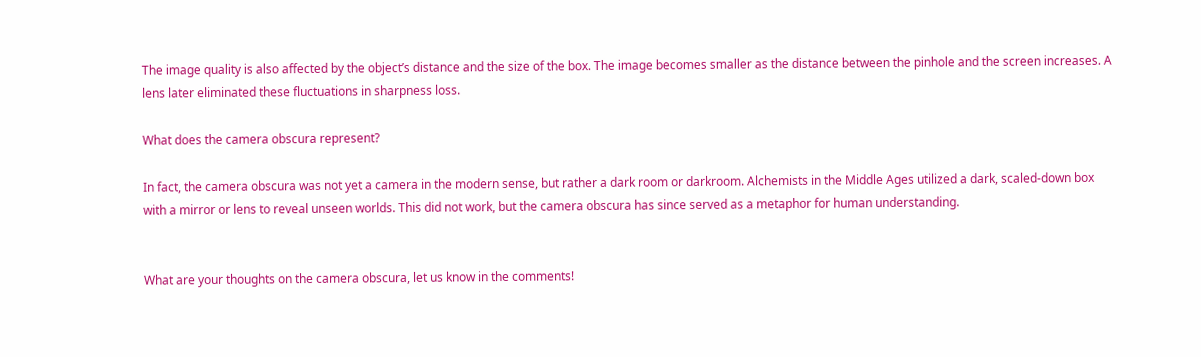The image quality is also affected by the object’s distance and the size of the box. The image becomes smaller as the distance between the pinhole and the screen increases. A lens later eliminated these fluctuations in sharpness loss.

What does the camera obscura represent?

In fact, the camera obscura was not yet a camera in the modern sense, but rather a dark room or darkroom. Alchemists in the Middle Ages utilized a dark, scaled-down box with a mirror or lens to reveal unseen worlds. This did not work, but the camera obscura has since served as a metaphor for human understanding.


What are your thoughts on the camera obscura, let us know in the comments!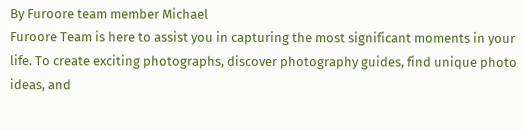By Furoore team member Michael
Furoore Team is here to assist you in capturing the most significant moments in your life. To create exciting photographs, discover photography guides, find unique photo ideas, and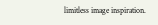limitless image inspiration.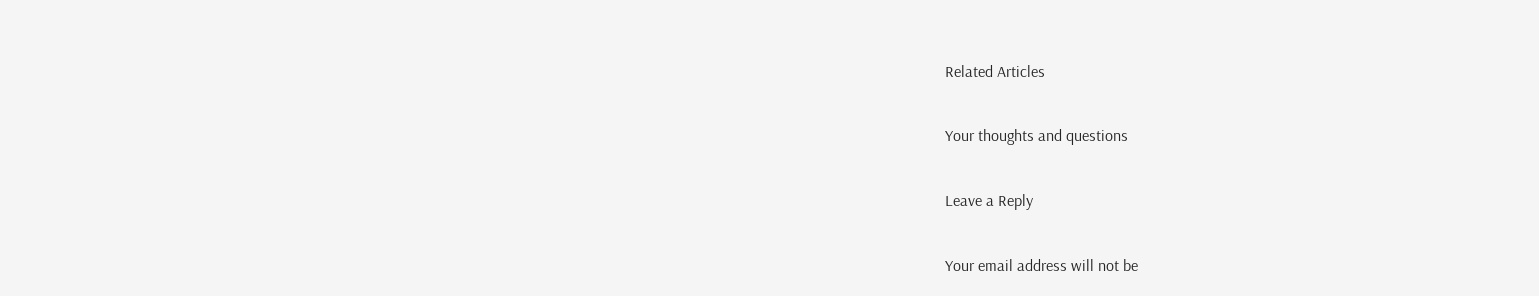Related Articles

Your thoughts and questions

Leave a Reply

Your email address will not be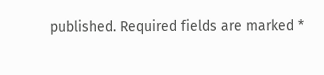published. Required fields are marked *